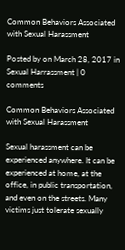Common Behaviors Associated with Sexual Harassment

Posted by on March 28, 2017 in Sexual Harrassment | 0 comments

Common Behaviors Associated with Sexual Harassment

Sexual harassment can be experienced anywhere. It can be experienced at home, at the office, in public transportation, and even on the streets. Many victims just tolerate sexually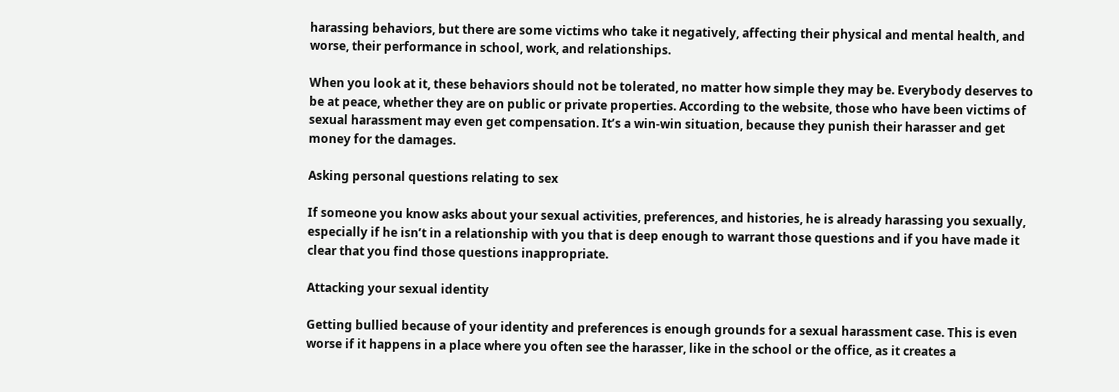harassing behaviors, but there are some victims who take it negatively, affecting their physical and mental health, and worse, their performance in school, work, and relationships.

When you look at it, these behaviors should not be tolerated, no matter how simple they may be. Everybody deserves to be at peace, whether they are on public or private properties. According to the website, those who have been victims of sexual harassment may even get compensation. It’s a win-win situation, because they punish their harasser and get money for the damages.

Asking personal questions relating to sex

If someone you know asks about your sexual activities, preferences, and histories, he is already harassing you sexually, especially if he isn’t in a relationship with you that is deep enough to warrant those questions and if you have made it clear that you find those questions inappropriate.

Attacking your sexual identity

Getting bullied because of your identity and preferences is enough grounds for a sexual harassment case. This is even worse if it happens in a place where you often see the harasser, like in the school or the office, as it creates a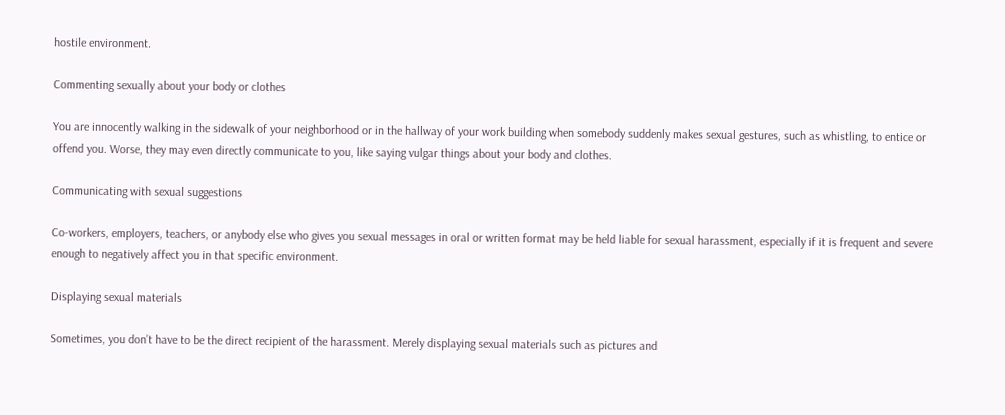hostile environment.

Commenting sexually about your body or clothes

You are innocently walking in the sidewalk of your neighborhood or in the hallway of your work building when somebody suddenly makes sexual gestures, such as whistling, to entice or offend you. Worse, they may even directly communicate to you, like saying vulgar things about your body and clothes.

Communicating with sexual suggestions

Co-workers, employers, teachers, or anybody else who gives you sexual messages in oral or written format may be held liable for sexual harassment, especially if it is frequent and severe enough to negatively affect you in that specific environment.

Displaying sexual materials

Sometimes, you don’t have to be the direct recipient of the harassment. Merely displaying sexual materials such as pictures and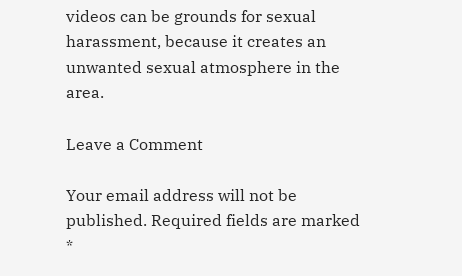videos can be grounds for sexual harassment, because it creates an unwanted sexual atmosphere in the area.

Leave a Comment

Your email address will not be published. Required fields are marked *